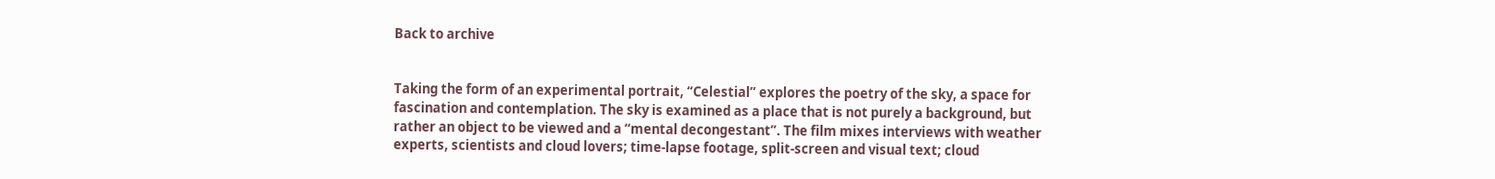Back to archive


Taking the form of an experimental portrait, “Celestial” explores the poetry of the sky, a space for fascination and contemplation. The sky is examined as a place that is not purely a background, but rather an object to be viewed and a “mental decongestant”. The film mixes interviews with weather experts, scientists and cloud lovers; time-lapse footage, split-screen and visual text; cloud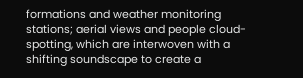formations and weather monitoring stations; aerial views and people cloud-spotting, which are interwoven with a shifting soundscape to create a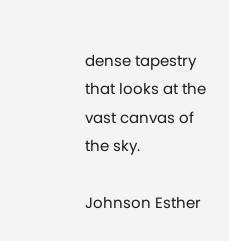dense tapestry that looks at the vast canvas of the sky.

Johnson Esther